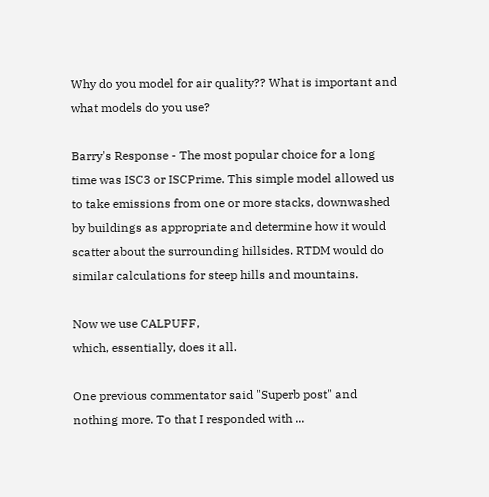Why do you model for air quality?? What is important and what models do you use?

Barry's Response - The most popular choice for a long time was ISC3 or ISCPrime. This simple model allowed us to take emissions from one or more stacks, downwashed by buildings as appropriate and determine how it would scatter about the surrounding hillsides. RTDM would do similar calculations for steep hills and mountains.

Now we use CALPUFF,
which, essentially, does it all.

One previous commentator said "Superb post" and nothing more. To that I responded with ...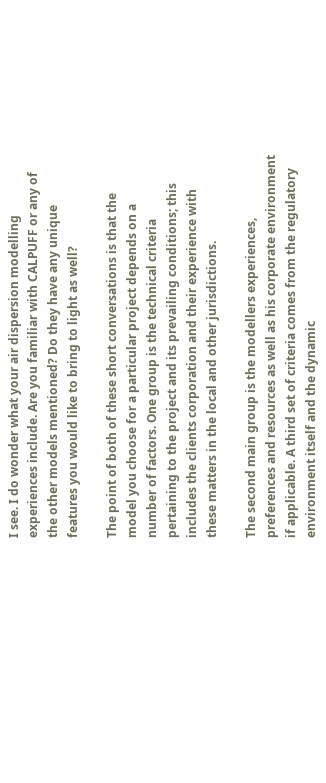I see. I do wonder what your air dispersion modelling experiences include. Are you familiar with CALPUFF or any of the other models mentioned? Do they have any unique features you would like to bring to light as well?

The point of both of these short conversations is that the model you choose for a particular project depends on a number of factors. One group is the technical criteria pertaining to the project and its prevailing conditions; this includes the clients corporation and their experience with these matters in the local and other jurisdictions.

The second main group is the modellers experiences, preferences and resources as well as his corporate environment if applicable. A third set of criteria comes from the regulatory environment itself and the dynamic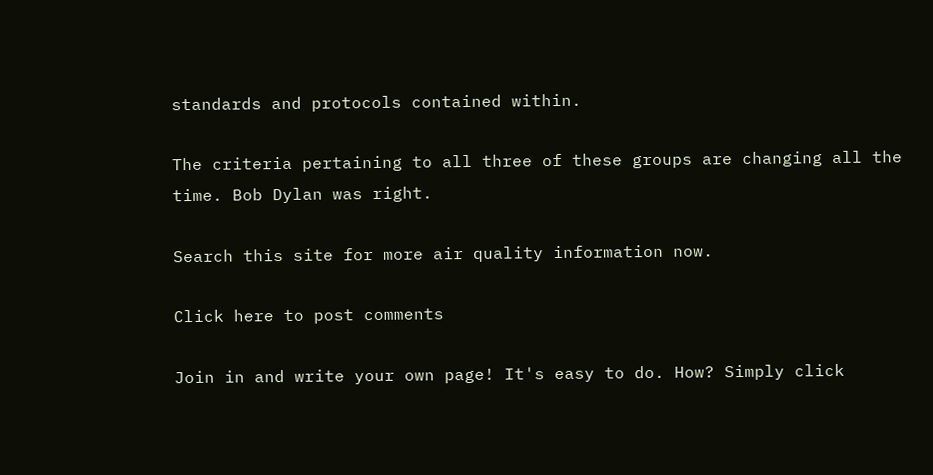standards and protocols contained within.

The criteria pertaining to all three of these groups are changing all the time. Bob Dylan was right.

Search this site for more air quality information now.

Click here to post comments

Join in and write your own page! It's easy to do. How? Simply click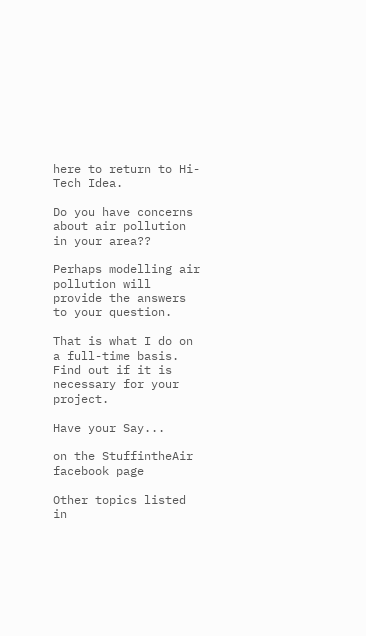here to return to Hi-Tech Idea.

Do you have concerns about air pollution in your area??

Perhaps modelling air pollution will provide the answers to your question.

That is what I do on a full-time basis.  Find out if it is necessary for your project.

Have your Say...

on the StuffintheAir         facebook page

Other topics listed in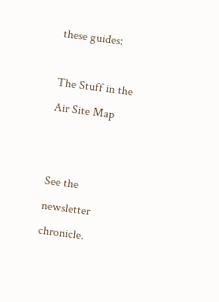these guides:

The Stuff in the Air Site Map


See the newsletter chronicle.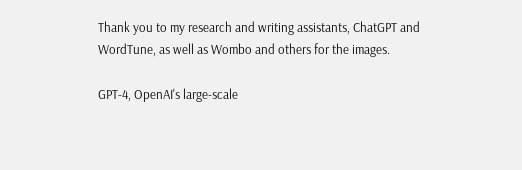Thank you to my research and writing assistants, ChatGPT and WordTune, as well as Wombo and others for the images.

GPT-4, OpenAI's large-scale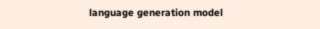language generation model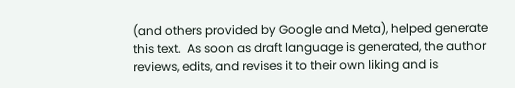(and others provided by Google and Meta), helped generate this text.  As soon as draft language is generated, the author reviews, edits, and revises it to their own liking and is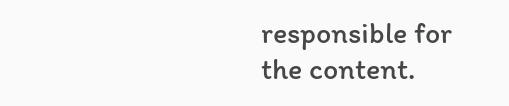responsible for the content.